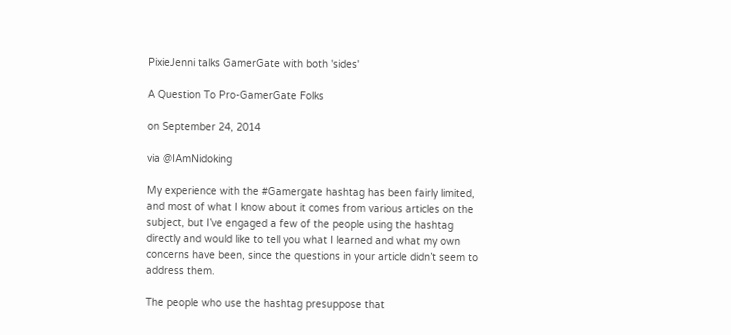PixieJenni talks GamerGate with both 'sides'

A Question To Pro-GamerGate Folks

on September 24, 2014

via @IAmNidoking

My experience with the #Gamergate hashtag has been fairly limited, and most of what I know about it comes from various articles on the subject, but I’ve engaged a few of the people using the hashtag directly and would like to tell you what I learned and what my own concerns have been, since the questions in your article didn’t seem to address them.

The people who use the hashtag presuppose that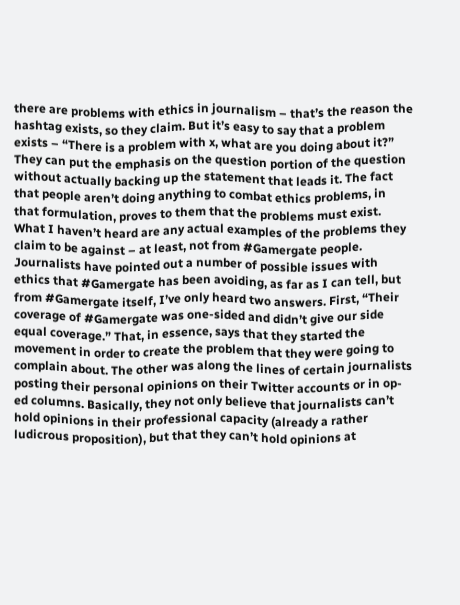there are problems with ethics in journalism – that’s the reason the hashtag exists, so they claim. But it’s easy to say that a problem exists – “There is a problem with x, what are you doing about it?” They can put the emphasis on the question portion of the question without actually backing up the statement that leads it. The fact that people aren’t doing anything to combat ethics problems, in that formulation, proves to them that the problems must exist. What I haven’t heard are any actual examples of the problems they claim to be against – at least, not from #Gamergate people. Journalists have pointed out a number of possible issues with ethics that #Gamergate has been avoiding, as far as I can tell, but from #Gamergate itself, I’ve only heard two answers. First, “Their coverage of #Gamergate was one-sided and didn’t give our side equal coverage.” That, in essence, says that they started the movement in order to create the problem that they were going to complain about. The other was along the lines of certain journalists posting their personal opinions on their Twitter accounts or in op-ed columns. Basically, they not only believe that journalists can’t hold opinions in their professional capacity (already a rather ludicrous proposition), but that they can’t hold opinions at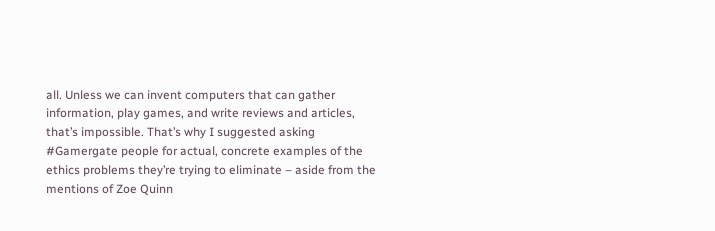all. Unless we can invent computers that can gather information, play games, and write reviews and articles, that’s impossible. That’s why I suggested asking #Gamergate people for actual, concrete examples of the ethics problems they’re trying to eliminate – aside from the mentions of Zoe Quinn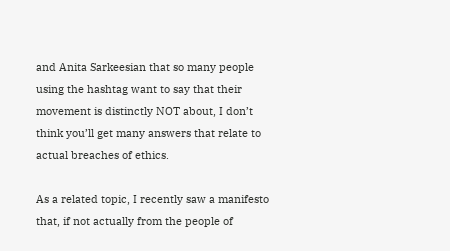and Anita Sarkeesian that so many people using the hashtag want to say that their movement is distinctly NOT about, I don’t think you’ll get many answers that relate to actual breaches of ethics.

As a related topic, I recently saw a manifesto that, if not actually from the people of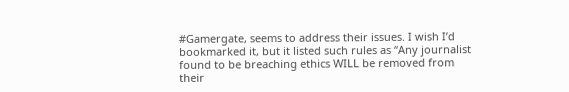#Gamergate, seems to address their issues. I wish I’d bookmarked it, but it listed such rules as “Any journalist found to be breaching ethics WILL be removed from their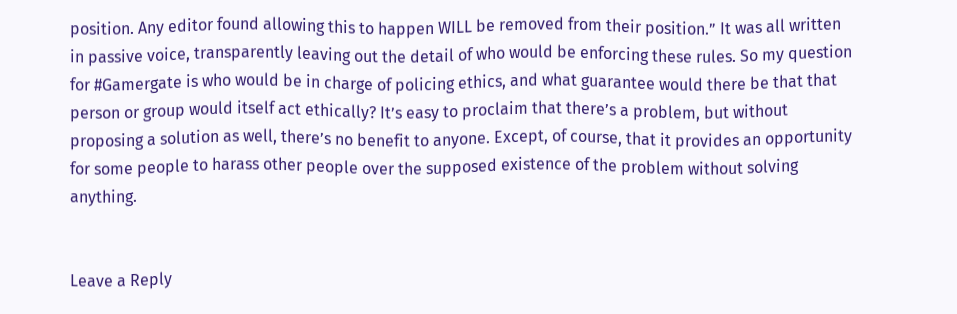position. Any editor found allowing this to happen WILL be removed from their position.” It was all written in passive voice, transparently leaving out the detail of who would be enforcing these rules. So my question for #Gamergate is who would be in charge of policing ethics, and what guarantee would there be that that person or group would itself act ethically? It’s easy to proclaim that there’s a problem, but without proposing a solution as well, there’s no benefit to anyone. Except, of course, that it provides an opportunity for some people to harass other people over the supposed existence of the problem without solving anything.


Leave a Reply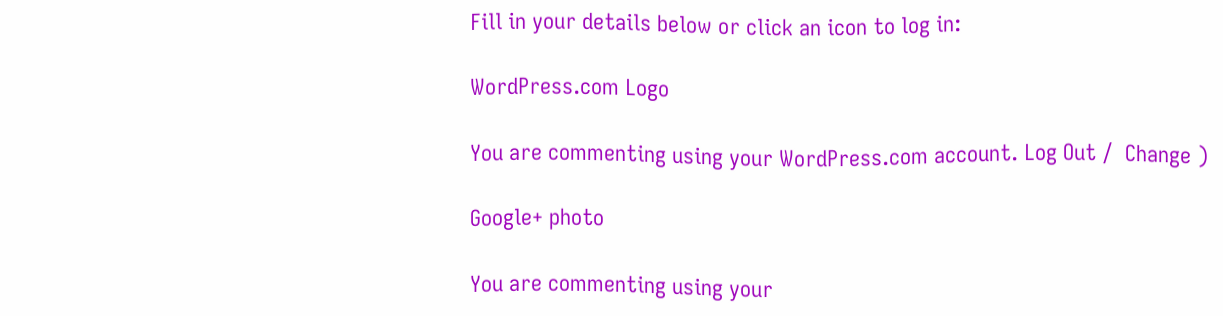Fill in your details below or click an icon to log in:

WordPress.com Logo

You are commenting using your WordPress.com account. Log Out /  Change )

Google+ photo

You are commenting using your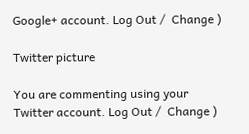Google+ account. Log Out /  Change )

Twitter picture

You are commenting using your Twitter account. Log Out /  Change )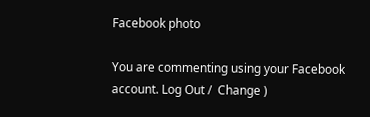Facebook photo

You are commenting using your Facebook account. Log Out /  Change )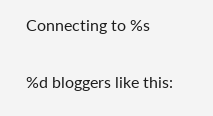Connecting to %s

%d bloggers like this: